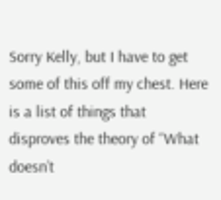Sorry Kelly, but I have to get some of this off my chest. Here is a list of things that disproves the theory of “What doesn’t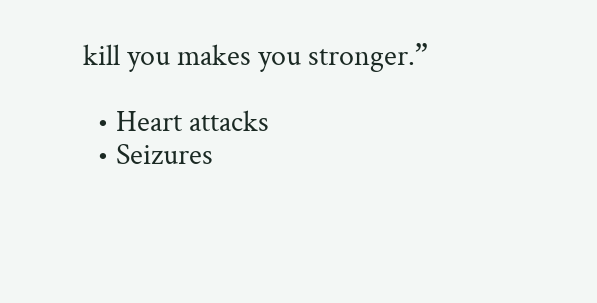kill you makes you stronger.”

  • Heart attacks
  • Seizures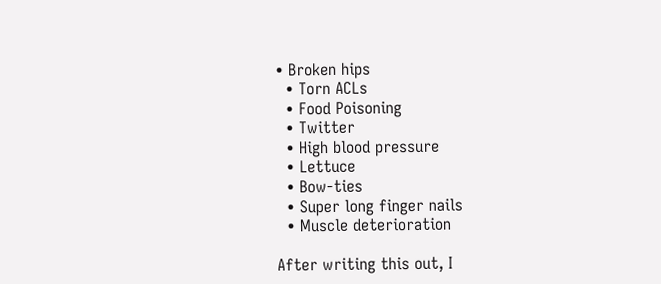• Broken hips
  • Torn ACLs
  • Food Poisoning
  • Twitter
  • High blood pressure
  • Lettuce
  • Bow-ties
  • Super long finger nails
  • Muscle deterioration

After writing this out, I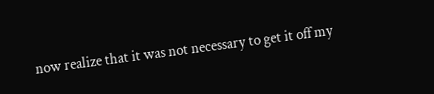now realize that it was not necessary to get it off my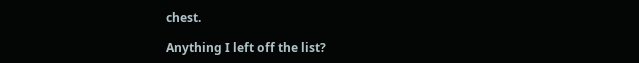chest.

Anything I left off the list?